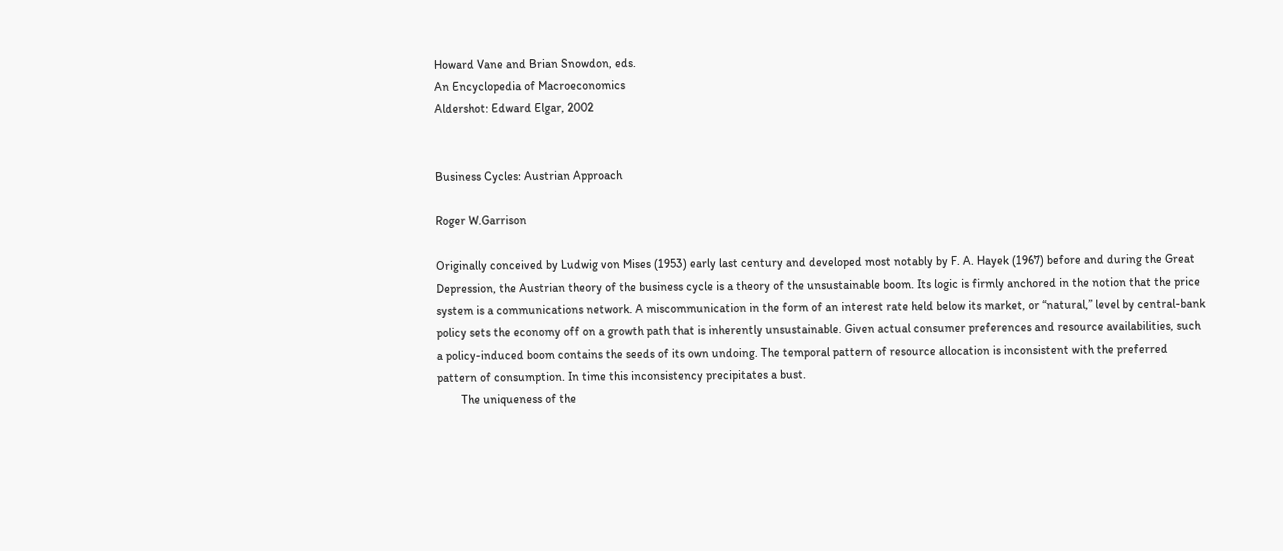Howard Vane and Brian Snowdon, eds.
An Encyclopedia of Macroeconomics
Aldershot: Edward Elgar, 2002


Business Cycles: Austrian Approach

Roger W.Garrison

Originally conceived by Ludwig von Mises (1953) early last century and developed most notably by F. A. Hayek (1967) before and during the Great Depression, the Austrian theory of the business cycle is a theory of the unsustainable boom. Its logic is firmly anchored in the notion that the price system is a communications network. A miscommunication in the form of an interest rate held below its market, or “natural,” level by central-bank policy sets the economy off on a growth path that is inherently unsustainable. Given actual consumer preferences and resource availabilities, such a policy-induced boom contains the seeds of its own undoing. The temporal pattern of resource allocation is inconsistent with the preferred pattern of consumption. In time this inconsistency precipitates a bust.
        The uniqueness of the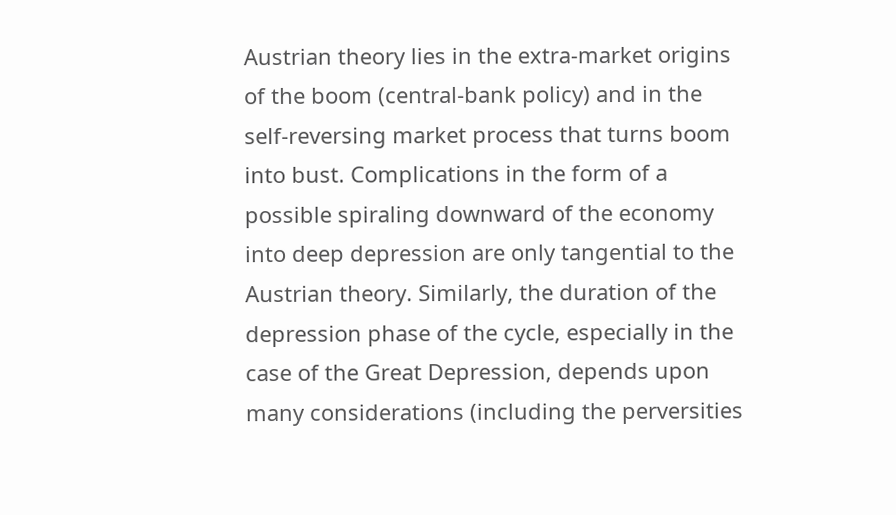Austrian theory lies in the extra-market origins of the boom (central-bank policy) and in the self-reversing market process that turns boom into bust. Complications in the form of a possible spiraling downward of the economy into deep depression are only tangential to the Austrian theory. Similarly, the duration of the depression phase of the cycle, especially in the case of the Great Depression, depends upon many considerations (including the perversities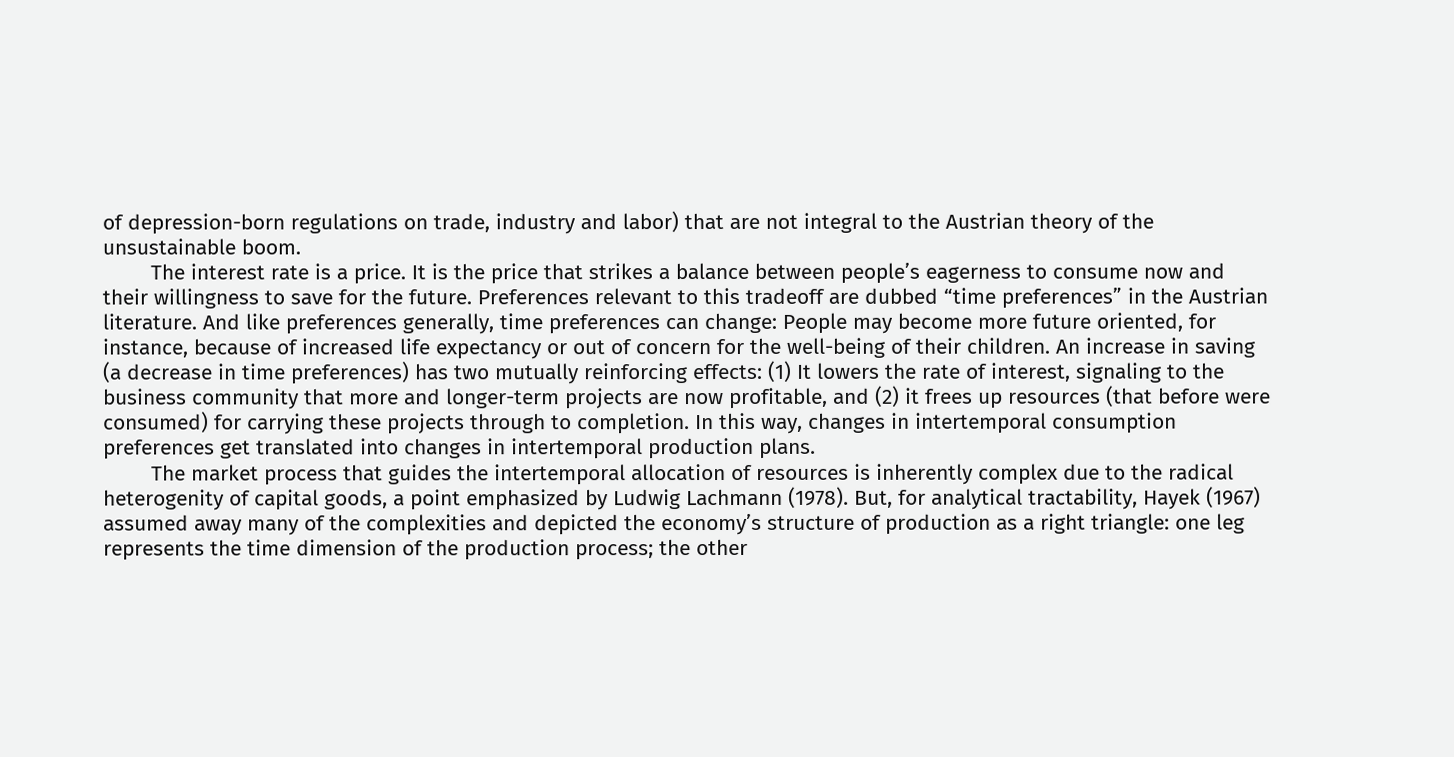of depression-born regulations on trade, industry and labor) that are not integral to the Austrian theory of the unsustainable boom.
        The interest rate is a price. It is the price that strikes a balance between people’s eagerness to consume now and their willingness to save for the future. Preferences relevant to this tradeoff are dubbed “time preferences” in the Austrian literature. And like preferences generally, time preferences can change: People may become more future oriented, for instance, because of increased life expectancy or out of concern for the well-being of their children. An increase in saving (a decrease in time preferences) has two mutually reinforcing effects: (1) It lowers the rate of interest, signaling to the business community that more and longer-term projects are now profitable, and (2) it frees up resources (that before were consumed) for carrying these projects through to completion. In this way, changes in intertemporal consumption preferences get translated into changes in intertemporal production plans.
        The market process that guides the intertemporal allocation of resources is inherently complex due to the radical heterogenity of capital goods, a point emphasized by Ludwig Lachmann (1978). But, for analytical tractability, Hayek (1967) assumed away many of the complexities and depicted the economy’s structure of production as a right triangle: one leg represents the time dimension of the production process; the other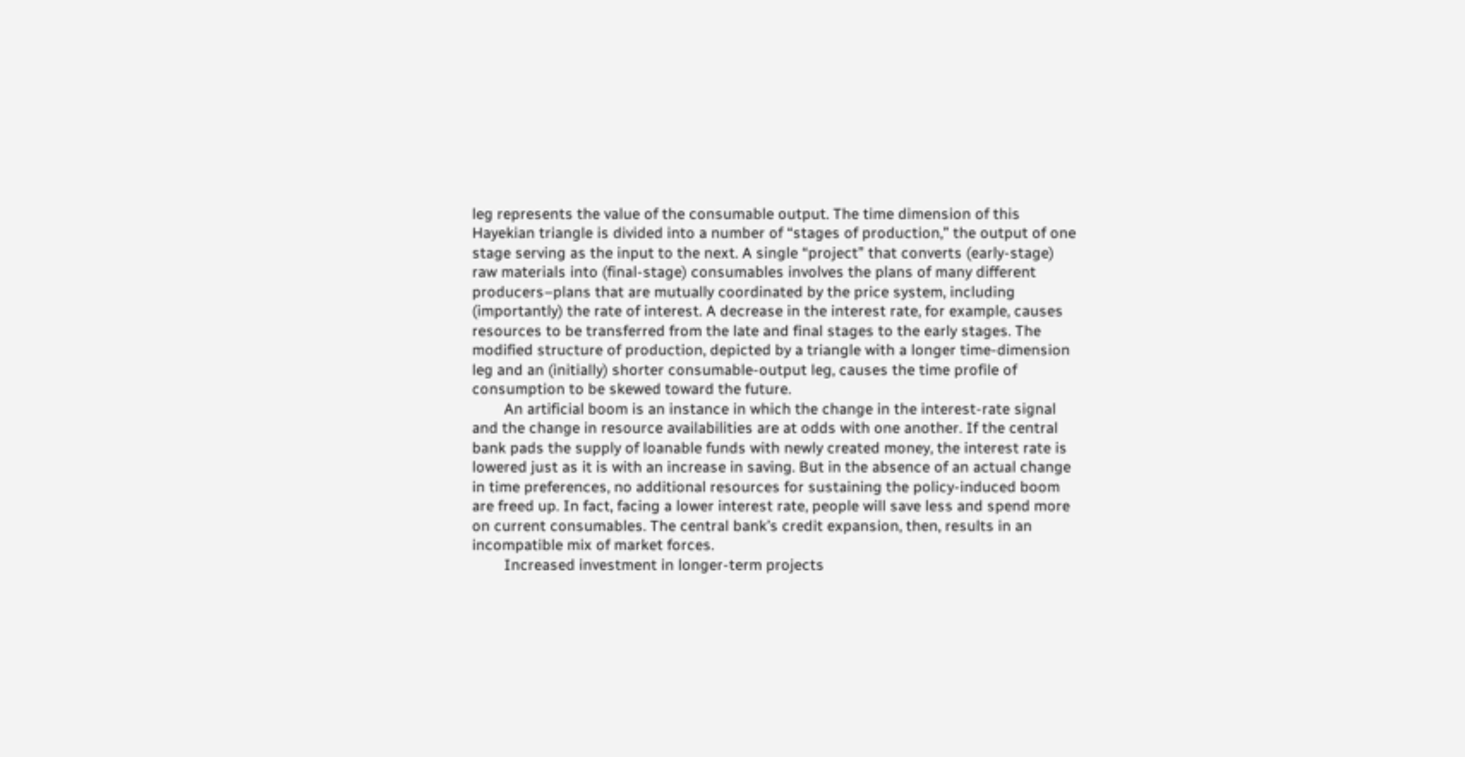leg represents the value of the consumable output. The time dimension of this Hayekian triangle is divided into a number of “stages of production,” the output of one stage serving as the input to the next. A single “project” that converts (early-stage) raw materials into (final-stage) consumables involves the plans of many different producers–plans that are mutually coordinated by the price system, including (importantly) the rate of interest. A decrease in the interest rate, for example, causes resources to be transferred from the late and final stages to the early stages. The modified structure of production, depicted by a triangle with a longer time-dimension leg and an (initially) shorter consumable-output leg, causes the time profile of consumption to be skewed toward the future.
        An artificial boom is an instance in which the change in the interest-rate signal and the change in resource availabilities are at odds with one another. If the central bank pads the supply of loanable funds with newly created money, the interest rate is lowered just as it is with an increase in saving. But in the absence of an actual change in time preferences, no additional resources for sustaining the policy-induced boom are freed up. In fact, facing a lower interest rate, people will save less and spend more on current consumables. The central bank’s credit expansion, then, results in an incompatible mix of market forces.
        Increased investment in longer-term projects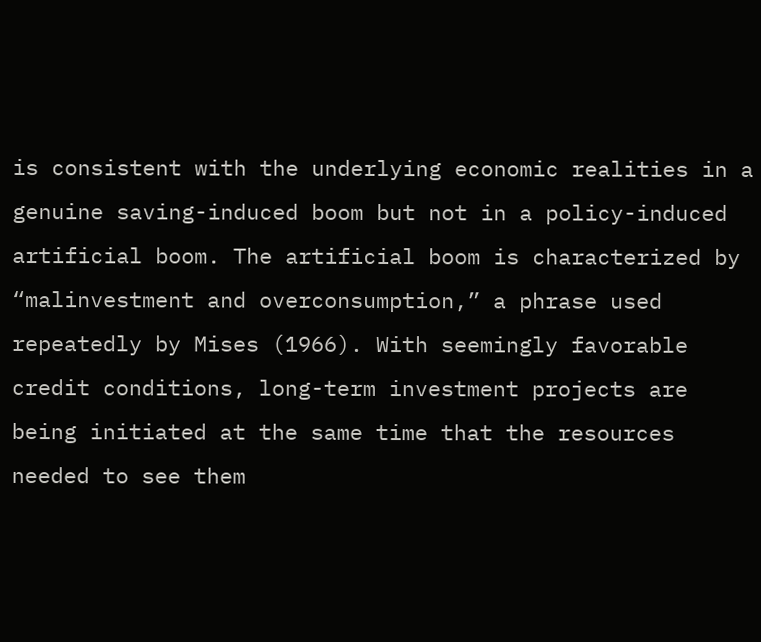is consistent with the underlying economic realities in a genuine saving-induced boom but not in a policy-induced artificial boom. The artificial boom is characterized by “malinvestment and overconsumption,” a phrase used repeatedly by Mises (1966). With seemingly favorable credit conditions, long-term investment projects are being initiated at the same time that the resources needed to see them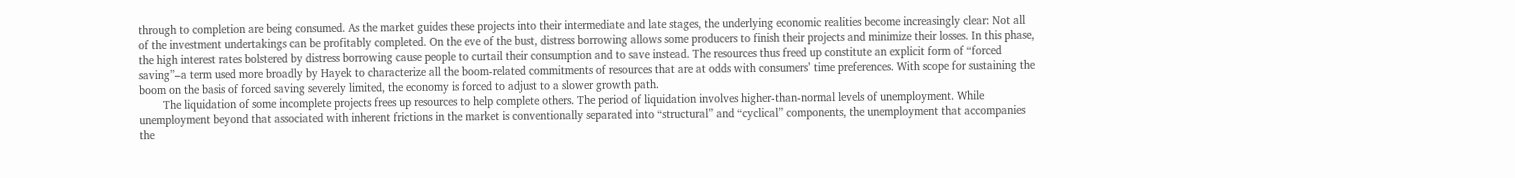through to completion are being consumed. As the market guides these projects into their intermediate and late stages, the underlying economic realities become increasingly clear: Not all of the investment undertakings can be profitably completed. On the eve of the bust, distress borrowing allows some producers to finish their projects and minimize their losses. In this phase, the high interest rates bolstered by distress borrowing cause people to curtail their consumption and to save instead. The resources thus freed up constitute an explicit form of “forced saving”–a term used more broadly by Hayek to characterize all the boom-related commitments of resources that are at odds with consumers’ time preferences. With scope for sustaining the boom on the basis of forced saving severely limited, the economy is forced to adjust to a slower growth path.
        The liquidation of some incomplete projects frees up resources to help complete others. The period of liquidation involves higher-than-normal levels of unemployment. While unemployment beyond that associated with inherent frictions in the market is conventionally separated into “structural” and “cyclical” components, the unemployment that accompanies the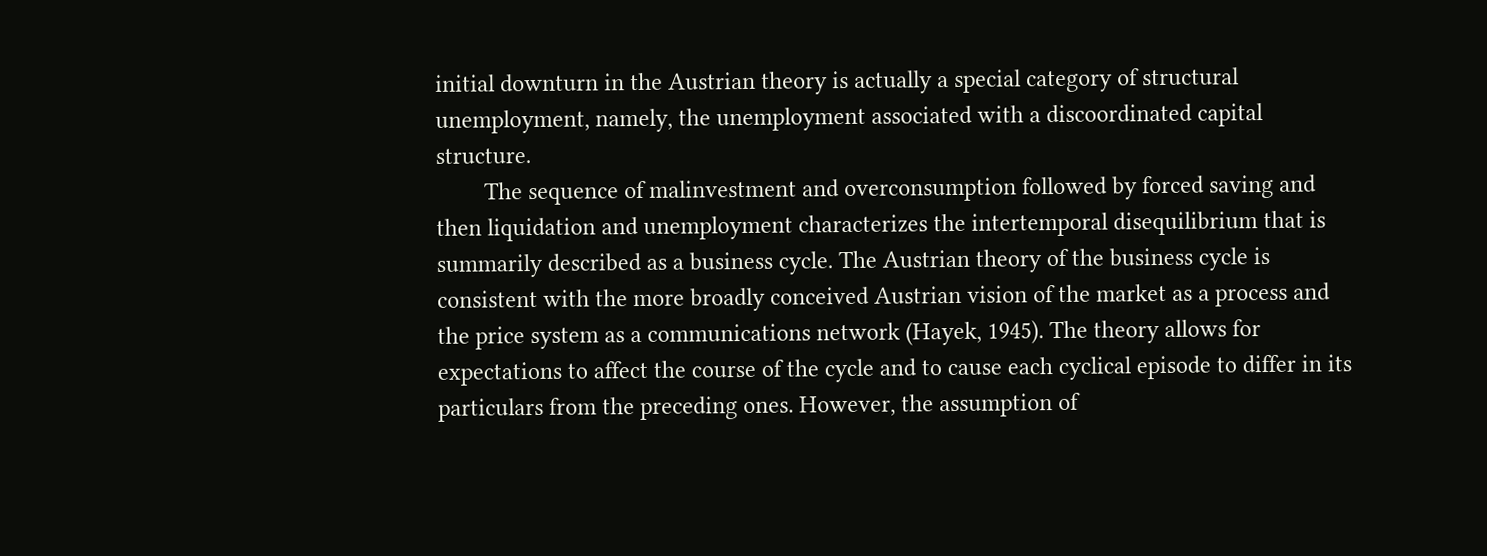initial downturn in the Austrian theory is actually a special category of structural unemployment, namely, the unemployment associated with a discoordinated capital structure.
        The sequence of malinvestment and overconsumption followed by forced saving and then liquidation and unemployment characterizes the intertemporal disequilibrium that is summarily described as a business cycle. The Austrian theory of the business cycle is consistent with the more broadly conceived Austrian vision of the market as a process and the price system as a communications network (Hayek, 1945). The theory allows for expectations to affect the course of the cycle and to cause each cyclical episode to differ in its particulars from the preceding ones. However, the assumption of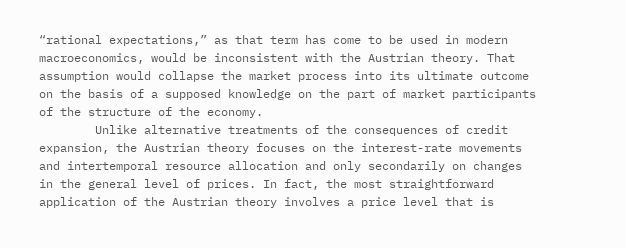“rational expectations,” as that term has come to be used in modern macroeconomics, would be inconsistent with the Austrian theory. That assumption would collapse the market process into its ultimate outcome on the basis of a supposed knowledge on the part of market participants of the structure of the economy.
        Unlike alternative treatments of the consequences of credit expansion, the Austrian theory focuses on the interest-rate movements and intertemporal resource allocation and only secondarily on changes in the general level of prices. In fact, the most straightforward application of the Austrian theory involves a price level that is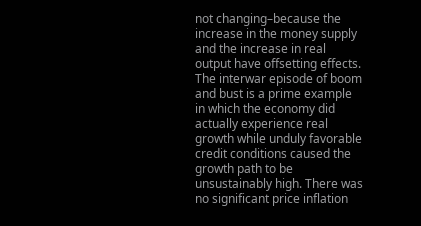not changing–because the increase in the money supply and the increase in real output have offsetting effects. The interwar episode of boom and bust is a prime example in which the economy did actually experience real growth while unduly favorable credit conditions caused the growth path to be unsustainably high. There was no significant price inflation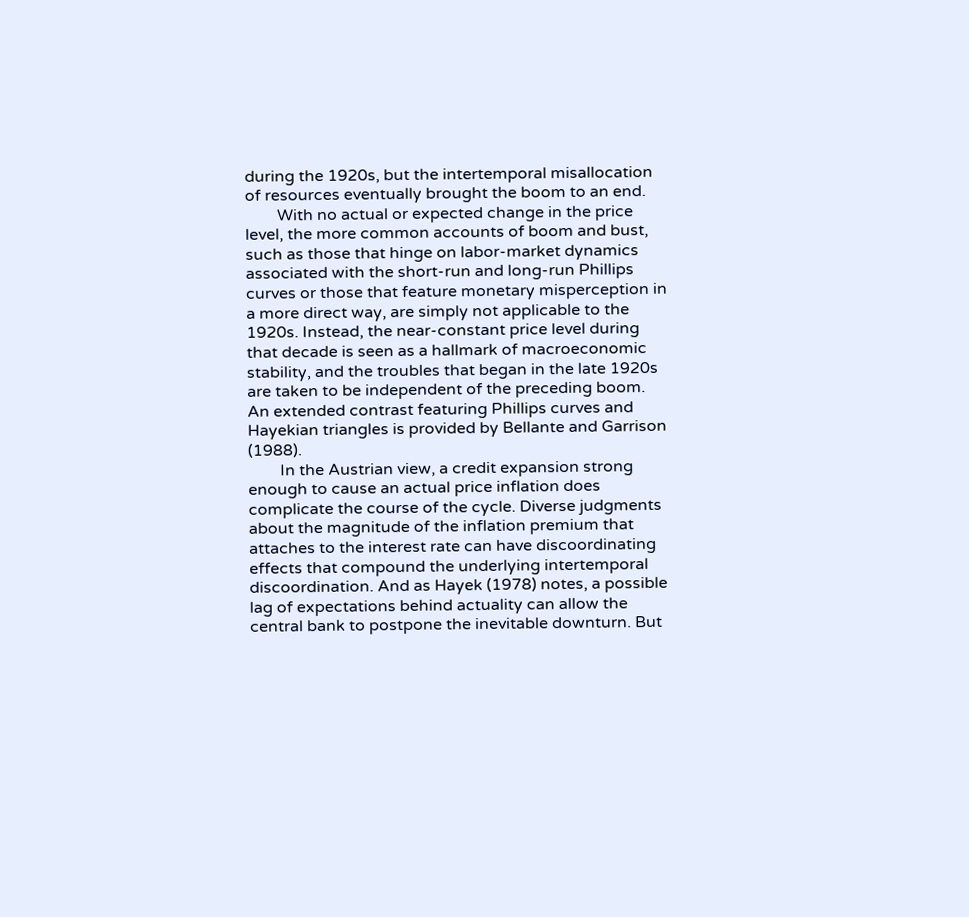during the 1920s, but the intertemporal misallocation of resources eventually brought the boom to an end.
        With no actual or expected change in the price level, the more common accounts of boom and bust, such as those that hinge on labor-market dynamics associated with the short-run and long-run Phillips curves or those that feature monetary misperception in a more direct way, are simply not applicable to the 1920s. Instead, the near-constant price level during that decade is seen as a hallmark of macroeconomic stability, and the troubles that began in the late 1920s are taken to be independent of the preceding boom. An extended contrast featuring Phillips curves and Hayekian triangles is provided by Bellante and Garrison (1988).
        In the Austrian view, a credit expansion strong enough to cause an actual price inflation does complicate the course of the cycle. Diverse judgments about the magnitude of the inflation premium that attaches to the interest rate can have discoordinating effects that compound the underlying intertemporal discoordination. And as Hayek (1978) notes, a possible lag of expectations behind actuality can allow the central bank to postpone the inevitable downturn. But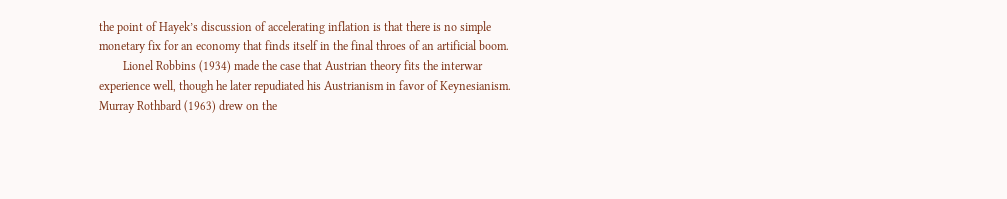the point of Hayek’s discussion of accelerating inflation is that there is no simple monetary fix for an economy that finds itself in the final throes of an artificial boom.
        Lionel Robbins (1934) made the case that Austrian theory fits the interwar experience well, though he later repudiated his Austrianism in favor of Keynesianism. Murray Rothbard (1963) drew on the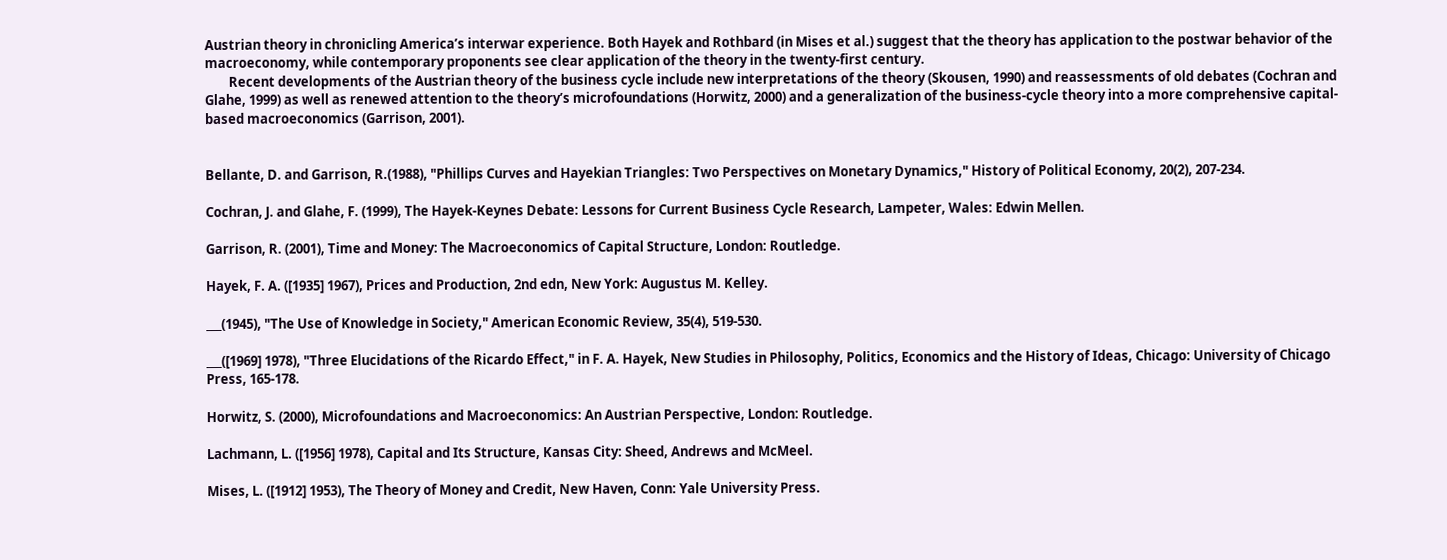Austrian theory in chronicling America’s interwar experience. Both Hayek and Rothbard (in Mises et al.) suggest that the theory has application to the postwar behavior of the macroeconomy, while contemporary proponents see clear application of the theory in the twenty-first century.
        Recent developments of the Austrian theory of the business cycle include new interpretations of the theory (Skousen, 1990) and reassessments of old debates (Cochran and Glahe, 1999) as well as renewed attention to the theory’s microfoundations (Horwitz, 2000) and a generalization of the business-cycle theory into a more comprehensive capital-based macroeconomics (Garrison, 2001).


Bellante, D. and Garrison, R.(1988), "Phillips Curves and Hayekian Triangles: Two Perspectives on Monetary Dynamics," History of Political Economy, 20(2), 207-234.

Cochran, J. and Glahe, F. (1999), The Hayek-Keynes Debate: Lessons for Current Business Cycle Research, Lampeter, Wales: Edwin Mellen.

Garrison, R. (2001), Time and Money: The Macroeconomics of Capital Structure, London: Routledge.

Hayek, F. A. ([1935] 1967), Prices and Production, 2nd edn, New York: Augustus M. Kelley.

___(1945), "The Use of Knowledge in Society," American Economic Review, 35(4), 519-530.

___([1969] 1978), "Three Elucidations of the Ricardo Effect," in F. A. Hayek, New Studies in Philosophy, Politics, Economics and the History of Ideas, Chicago: University of Chicago Press, 165-178.

Horwitz, S. (2000), Microfoundations and Macroeconomics: An Austrian Perspective, London: Routledge.

Lachmann, L. ([1956] 1978), Capital and Its Structure, Kansas City: Sheed, Andrews and McMeel.

Mises, L. ([1912] 1953), The Theory of Money and Credit, New Haven, Conn: Yale University Press.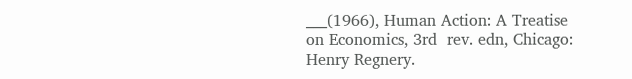___(1966), Human Action: A Treatise on Economics, 3rd  rev. edn, Chicago: Henry Regnery.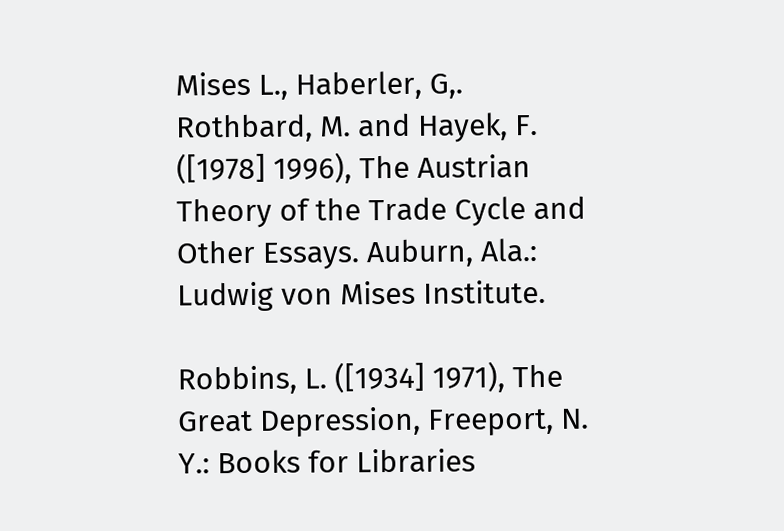Mises L., Haberler, G,. Rothbard, M. and Hayek, F. ([1978] 1996), The Austrian Theory of the Trade Cycle and Other Essays. Auburn, Ala.: Ludwig von Mises Institute.

Robbins, L. ([1934] 1971), The Great Depression, Freeport, N. Y.: Books for Libraries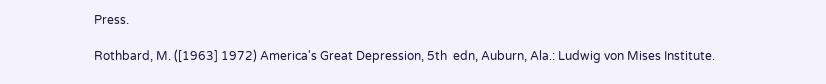Press.

Rothbard, M. ([1963] 1972) America's Great Depression, 5th  edn, Auburn, Ala.: Ludwig von Mises Institute.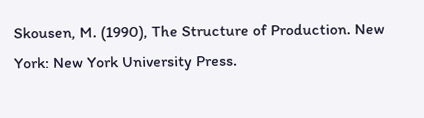Skousen, M. (1990), The Structure of Production. New York: New York University Press.